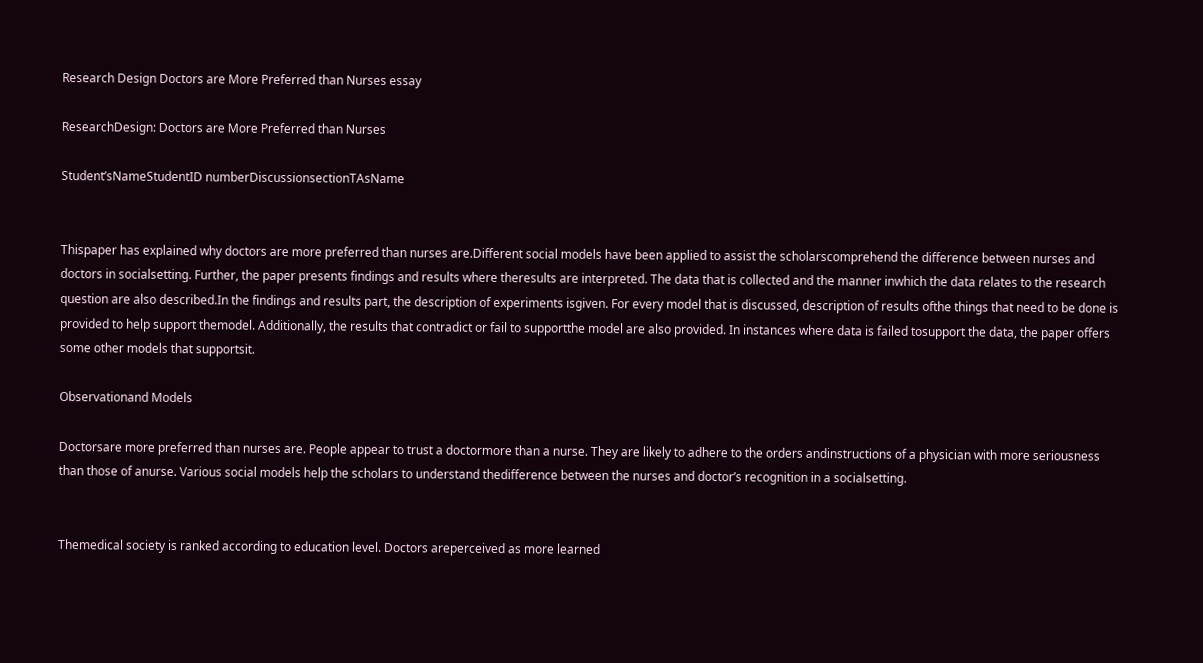Research Design Doctors are More Preferred than Nurses essay

ResearchDesign: Doctors are More Preferred than Nurses

Student’sNameStudentID numberDiscussionsectionTAsName


Thispaper has explained why doctors are more preferred than nurses are.Different social models have been applied to assist the scholarscomprehend the difference between nurses and doctors in socialsetting. Further, the paper presents findings and results where theresults are interpreted. The data that is collected and the manner inwhich the data relates to the research question are also described.In the findings and results part, the description of experiments isgiven. For every model that is discussed, description of results ofthe things that need to be done is provided to help support themodel. Additionally, the results that contradict or fail to supportthe model are also provided. In instances where data is failed tosupport the data, the paper offers some other models that supportsit.

Observationand Models

Doctorsare more preferred than nurses are. People appear to trust a doctormore than a nurse. They are likely to adhere to the orders andinstructions of a physician with more seriousness than those of anurse. Various social models help the scholars to understand thedifference between the nurses and doctor’s recognition in a socialsetting.


Themedical society is ranked according to education level. Doctors areperceived as more learned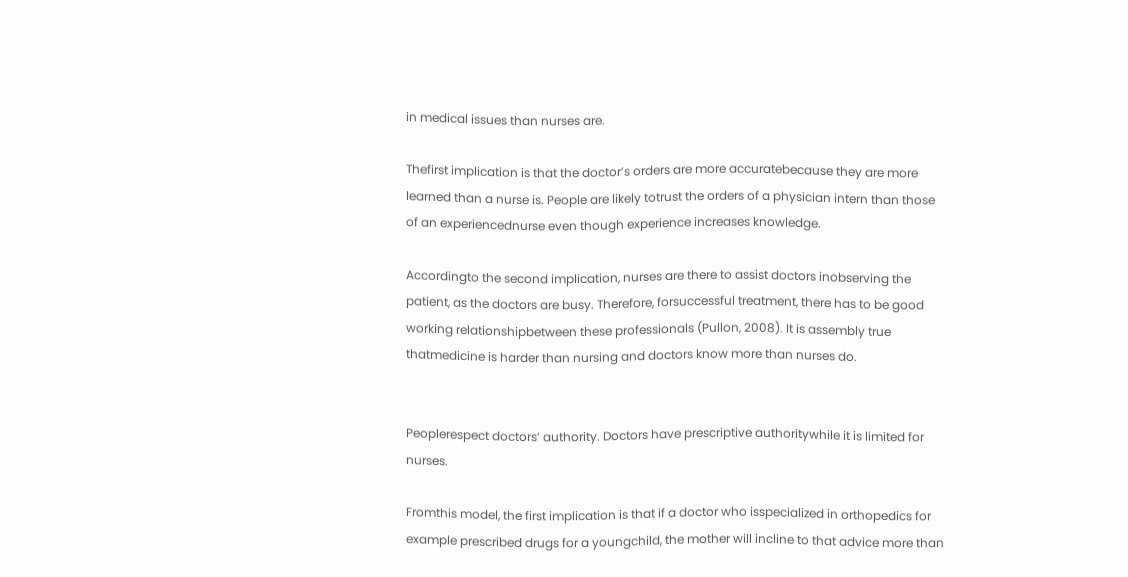in medical issues than nurses are.

Thefirst implication is that the doctor’s orders are more accuratebecause they are more learned than a nurse is. People are likely totrust the orders of a physician intern than those of an experiencednurse even though experience increases knowledge.

Accordingto the second implication, nurses are there to assist doctors inobserving the patient, as the doctors are busy. Therefore, forsuccessful treatment, there has to be good working relationshipbetween these professionals (Pullon, 2008). It is assembly true thatmedicine is harder than nursing and doctors know more than nurses do.


Peoplerespect doctors’ authority. Doctors have prescriptive authoritywhile it is limited for nurses.

Fromthis model, the first implication is that if a doctor who isspecialized in orthopedics for example prescribed drugs for a youngchild, the mother will incline to that advice more than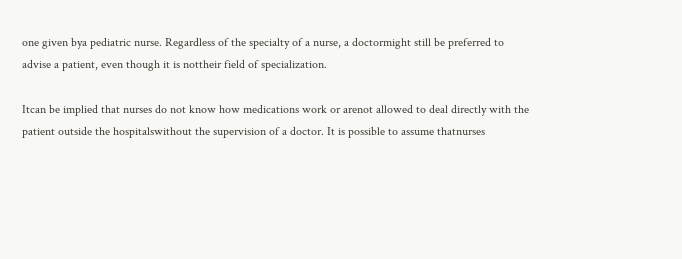one given bya pediatric nurse. Regardless of the specialty of a nurse, a doctormight still be preferred to advise a patient, even though it is nottheir field of specialization.

Itcan be implied that nurses do not know how medications work or arenot allowed to deal directly with the patient outside the hospitalswithout the supervision of a doctor. It is possible to assume thatnurses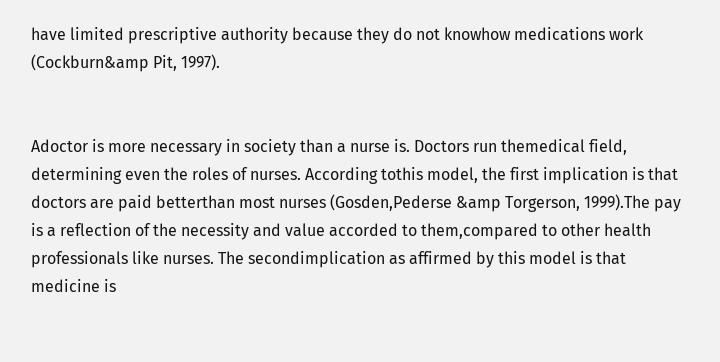have limited prescriptive authority because they do not knowhow medications work (Cockburn&amp Pit, 1997).


Adoctor is more necessary in society than a nurse is. Doctors run themedical field, determining even the roles of nurses. According tothis model, the first implication is that doctors are paid betterthan most nurses (Gosden,Pederse &amp Torgerson, 1999).The pay is a reflection of the necessity and value accorded to them,compared to other health professionals like nurses. The secondimplication as affirmed by this model is that medicine is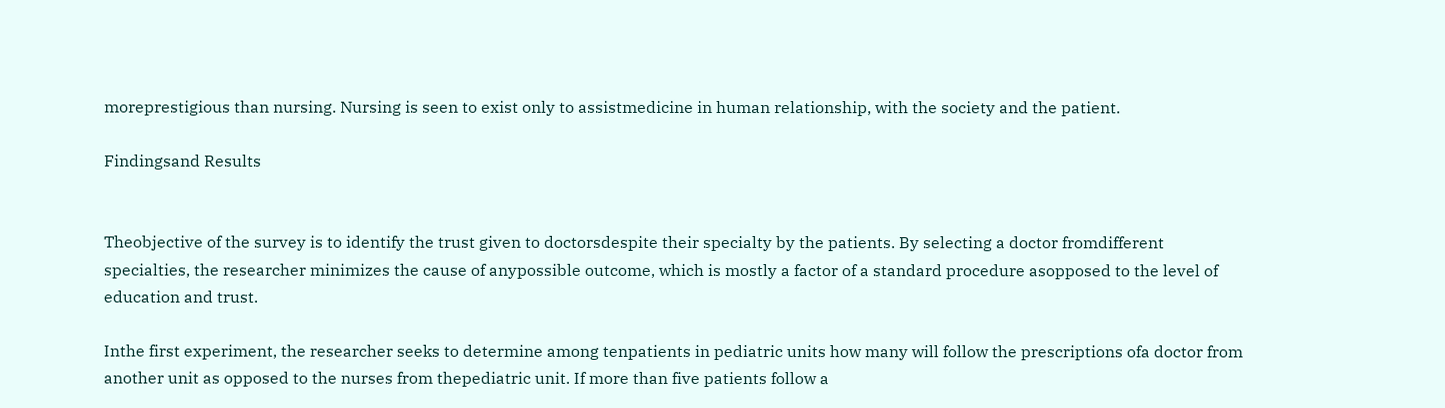moreprestigious than nursing. Nursing is seen to exist only to assistmedicine in human relationship, with the society and the patient.

Findingsand Results


Theobjective of the survey is to identify the trust given to doctorsdespite their specialty by the patients. By selecting a doctor fromdifferent specialties, the researcher minimizes the cause of anypossible outcome, which is mostly a factor of a standard procedure asopposed to the level of education and trust.

Inthe first experiment, the researcher seeks to determine among tenpatients in pediatric units how many will follow the prescriptions ofa doctor from another unit as opposed to the nurses from thepediatric unit. If more than five patients follow a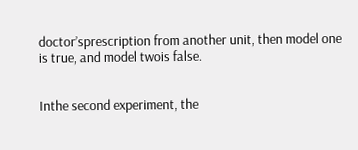doctor’sprescription from another unit, then model one is true, and model twois false.


Inthe second experiment, the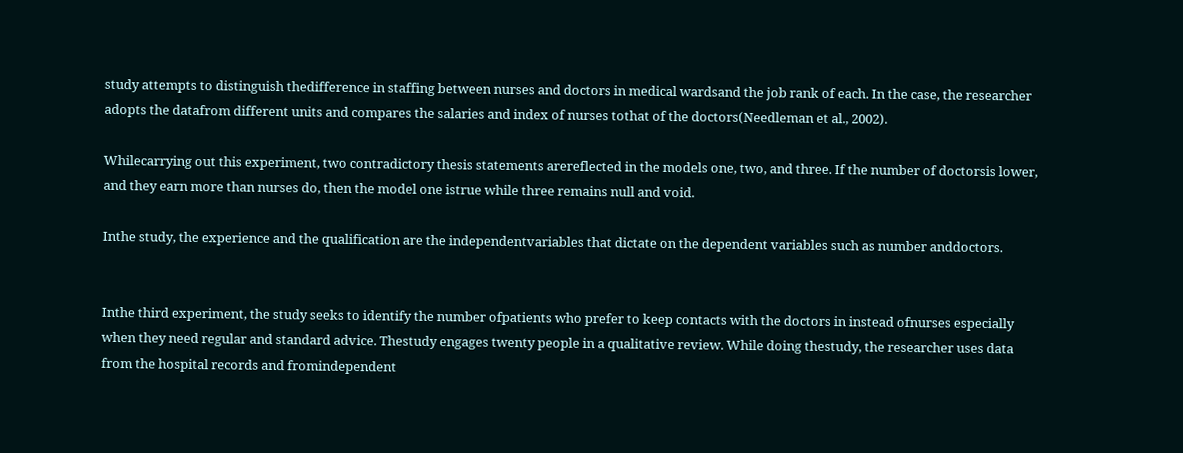study attempts to distinguish thedifference in staffing between nurses and doctors in medical wardsand the job rank of each. In the case, the researcher adopts the datafrom different units and compares the salaries and index of nurses tothat of the doctors(Needleman et al., 2002).

Whilecarrying out this experiment, two contradictory thesis statements arereflected in the models one, two, and three. If the number of doctorsis lower, and they earn more than nurses do, then the model one istrue while three remains null and void.

Inthe study, the experience and the qualification are the independentvariables that dictate on the dependent variables such as number anddoctors.


Inthe third experiment, the study seeks to identify the number ofpatients who prefer to keep contacts with the doctors in instead ofnurses especially when they need regular and standard advice. Thestudy engages twenty people in a qualitative review. While doing thestudy, the researcher uses data from the hospital records and fromindependent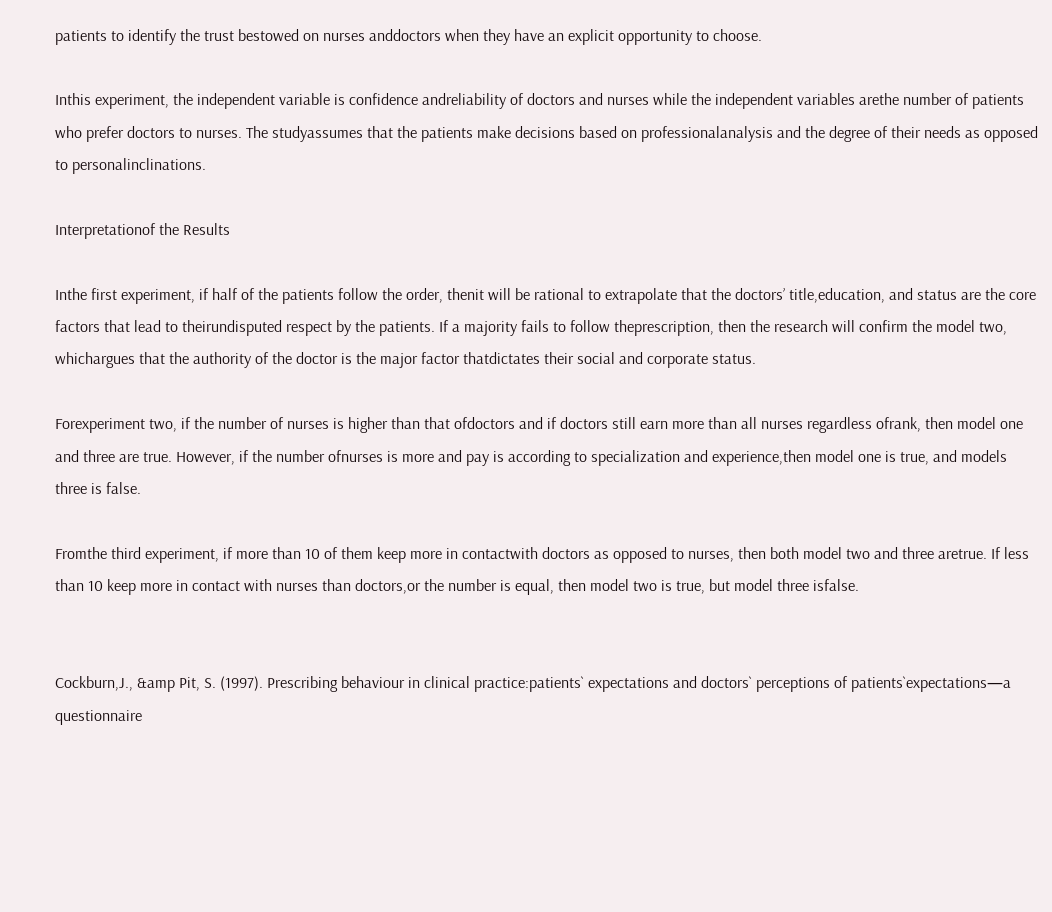patients to identify the trust bestowed on nurses anddoctors when they have an explicit opportunity to choose.

Inthis experiment, the independent variable is confidence andreliability of doctors and nurses while the independent variables arethe number of patients who prefer doctors to nurses. The studyassumes that the patients make decisions based on professionalanalysis and the degree of their needs as opposed to personalinclinations.

Interpretationof the Results

Inthe first experiment, if half of the patients follow the order, thenit will be rational to extrapolate that the doctors’ title,education, and status are the core factors that lead to theirundisputed respect by the patients. If a majority fails to follow theprescription, then the research will confirm the model two, whichargues that the authority of the doctor is the major factor thatdictates their social and corporate status.

Forexperiment two, if the number of nurses is higher than that ofdoctors and if doctors still earn more than all nurses regardless ofrank, then model one and three are true. However, if the number ofnurses is more and pay is according to specialization and experience,then model one is true, and models three is false.

Fromthe third experiment, if more than 10 of them keep more in contactwith doctors as opposed to nurses, then both model two and three aretrue. If less than 10 keep more in contact with nurses than doctors,or the number is equal, then model two is true, but model three isfalse.


Cockburn,J., &amp Pit, S. (1997). Prescribing behaviour in clinical practice:patients` expectations and doctors` perceptions of patients`expectations—a questionnaire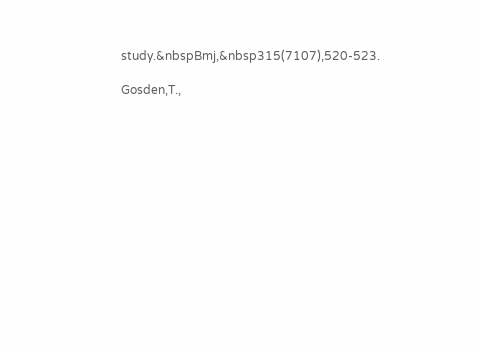study.&nbspBmj,&nbsp315(7107),520-523.

Gosden,T.,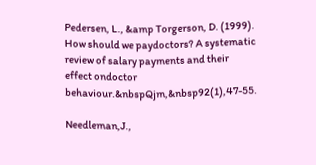Pedersen, L., &amp Torgerson, D. (1999). How should we paydoctors? A systematic review of salary payments and their effect ondoctor behaviour.&nbspQjm,&nbsp92(1),47-55.

Needleman,J.,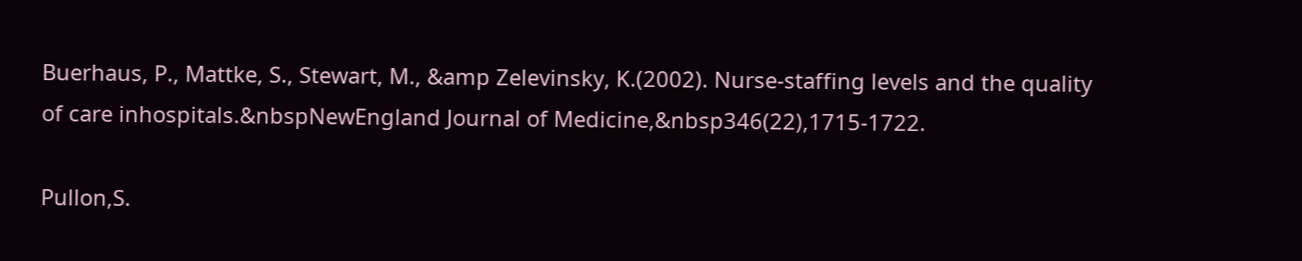Buerhaus, P., Mattke, S., Stewart, M., &amp Zelevinsky, K.(2002). Nurse-staffing levels and the quality of care inhospitals.&nbspNewEngland Journal of Medicine,&nbsp346(22),1715-1722.

Pullon,S.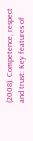(2008). Competence, respect and trust: Key features of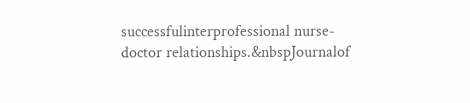successfulinterprofessional nurse-doctor relationships.&nbspJournalof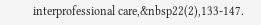interprofessional care,&nbsp22(2),133-147.